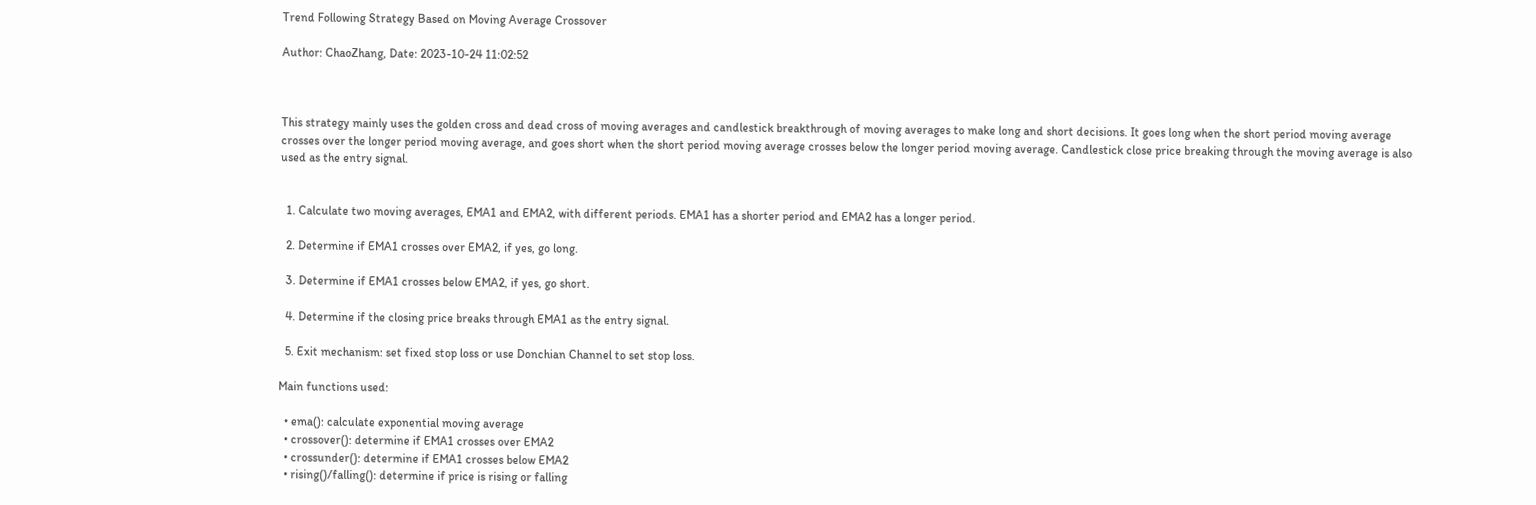Trend Following Strategy Based on Moving Average Crossover

Author: ChaoZhang, Date: 2023-10-24 11:02:52



This strategy mainly uses the golden cross and dead cross of moving averages and candlestick breakthrough of moving averages to make long and short decisions. It goes long when the short period moving average crosses over the longer period moving average, and goes short when the short period moving average crosses below the longer period moving average. Candlestick close price breaking through the moving average is also used as the entry signal.


  1. Calculate two moving averages, EMA1 and EMA2, with different periods. EMA1 has a shorter period and EMA2 has a longer period.

  2. Determine if EMA1 crosses over EMA2, if yes, go long.

  3. Determine if EMA1 crosses below EMA2, if yes, go short.

  4. Determine if the closing price breaks through EMA1 as the entry signal.

  5. Exit mechanism: set fixed stop loss or use Donchian Channel to set stop loss.

Main functions used:

  • ema(): calculate exponential moving average
  • crossover(): determine if EMA1 crosses over EMA2
  • crossunder(): determine if EMA1 crosses below EMA2
  • rising()/falling(): determine if price is rising or falling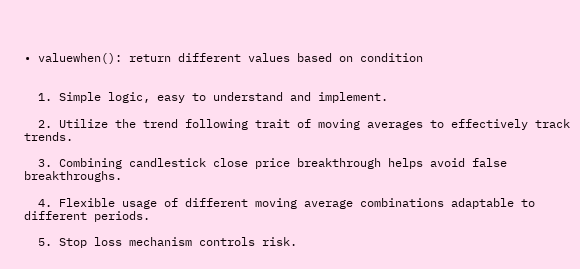• valuewhen(): return different values based on condition


  1. Simple logic, easy to understand and implement.

  2. Utilize the trend following trait of moving averages to effectively track trends.

  3. Combining candlestick close price breakthrough helps avoid false breakthroughs.

  4. Flexible usage of different moving average combinations adaptable to different periods.

  5. Stop loss mechanism controls risk.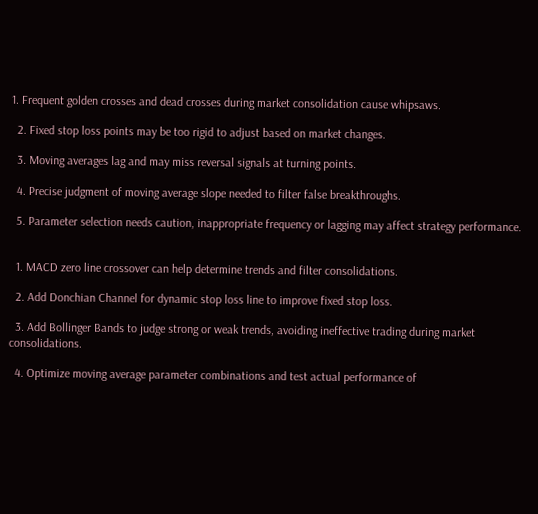1. Frequent golden crosses and dead crosses during market consolidation cause whipsaws.

  2. Fixed stop loss points may be too rigid to adjust based on market changes.

  3. Moving averages lag and may miss reversal signals at turning points.

  4. Precise judgment of moving average slope needed to filter false breakthroughs.

  5. Parameter selection needs caution, inappropriate frequency or lagging may affect strategy performance.


  1. MACD zero line crossover can help determine trends and filter consolidations.

  2. Add Donchian Channel for dynamic stop loss line to improve fixed stop loss.

  3. Add Bollinger Bands to judge strong or weak trends, avoiding ineffective trading during market consolidations.

  4. Optimize moving average parameter combinations and test actual performance of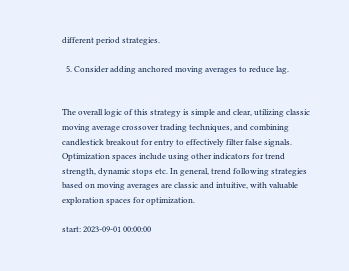different period strategies.

  5. Consider adding anchored moving averages to reduce lag.


The overall logic of this strategy is simple and clear, utilizing classic moving average crossover trading techniques, and combining candlestick breakout for entry to effectively filter false signals. Optimization spaces include using other indicators for trend strength, dynamic stops etc. In general, trend following strategies based on moving averages are classic and intuitive, with valuable exploration spaces for optimization.

start: 2023-09-01 00:00:00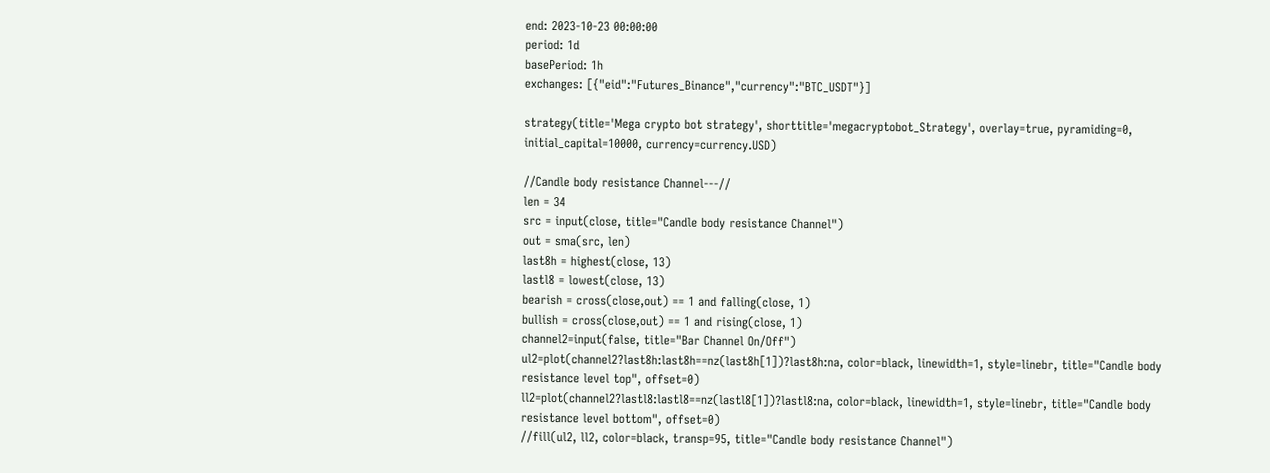end: 2023-10-23 00:00:00
period: 1d
basePeriod: 1h
exchanges: [{"eid":"Futures_Binance","currency":"BTC_USDT"}]

strategy(title='Mega crypto bot strategy', shorttitle='megacryptobot_Strategy', overlay=true, pyramiding=0, initial_capital=10000, currency=currency.USD)

//Candle body resistance Channel---//
len = 34
src = input(close, title="Candle body resistance Channel")
out = sma(src, len)
last8h = highest(close, 13)
lastl8 = lowest(close, 13)
bearish = cross(close,out) == 1 and falling(close, 1)
bullish = cross(close,out) == 1 and rising(close, 1)
channel2=input(false, title="Bar Channel On/Off")
ul2=plot(channel2?last8h:last8h==nz(last8h[1])?last8h:na, color=black, linewidth=1, style=linebr, title="Candle body resistance level top", offset=0)
ll2=plot(channel2?lastl8:lastl8==nz(lastl8[1])?lastl8:na, color=black, linewidth=1, style=linebr, title="Candle body resistance level bottom", offset=0)
//fill(ul2, ll2, color=black, transp=95, title="Candle body resistance Channel")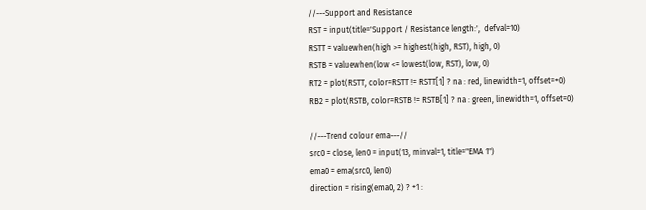//---Support and Resistance
RST = input(title='Support / Resistance length:',  defval=10)
RSTT = valuewhen(high >= highest(high, RST), high, 0)
RSTB = valuewhen(low <= lowest(low, RST), low, 0)
RT2 = plot(RSTT, color=RSTT != RSTT[1] ? na : red, linewidth=1, offset=+0)
RB2 = plot(RSTB, color=RSTB != RSTB[1] ? na : green, linewidth=1, offset=0)

//---Trend colour ema---//
src0 = close, len0 = input(13, minval=1, title="EMA 1")
ema0 = ema(src0, len0)
direction = rising(ema0, 2) ? +1 :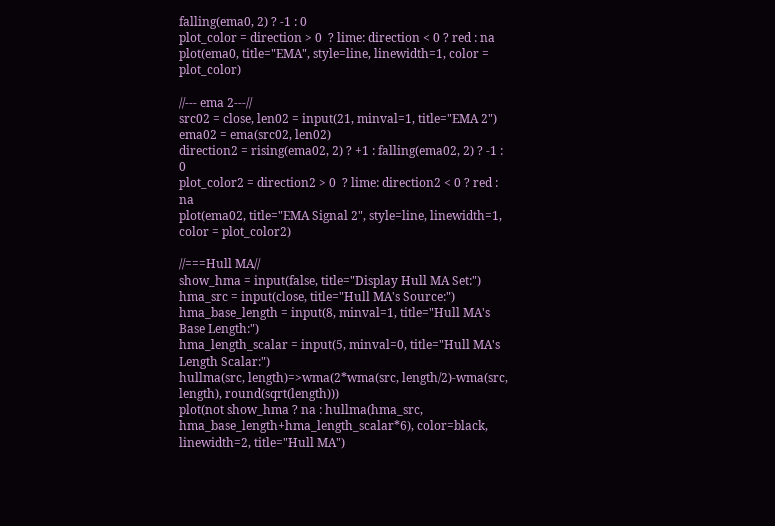falling(ema0, 2) ? -1 : 0
plot_color = direction > 0  ? lime: direction < 0 ? red : na
plot(ema0, title="EMA", style=line, linewidth=1, color = plot_color)

//--- ema 2---//
src02 = close, len02 = input(21, minval=1, title="EMA 2")
ema02 = ema(src02, len02)
direction2 = rising(ema02, 2) ? +1 : falling(ema02, 2) ? -1 : 0
plot_color2 = direction2 > 0  ? lime: direction2 < 0 ? red : na
plot(ema02, title="EMA Signal 2", style=line, linewidth=1, color = plot_color2)

//===Hull MA//
show_hma = input(false, title="Display Hull MA Set:")
hma_src = input(close, title="Hull MA's Source:")
hma_base_length = input(8, minval=1, title="Hull MA's Base Length:")
hma_length_scalar = input(5, minval=0, title="Hull MA's Length Scalar:")
hullma(src, length)=>wma(2*wma(src, length/2)-wma(src, length), round(sqrt(length)))
plot(not show_hma ? na : hullma(hma_src, hma_base_length+hma_length_scalar*6), color=black, linewidth=2, title="Hull MA")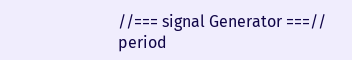//=== signal Generator ===//
period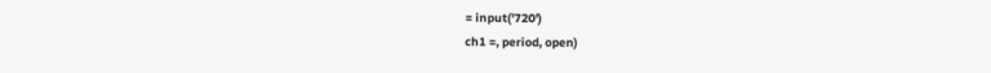= input('720')
ch1 =, period, open)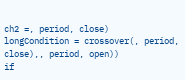ch2 =, period, close)
longCondition = crossover(, period, close),, period, open))
if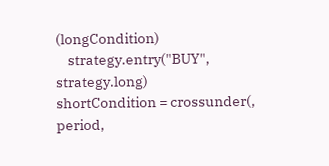(longCondition)
    strategy.entry("BUY", strategy.long)
shortCondition = crossunder(, period,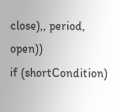close),, period, open))
if (shortCondition)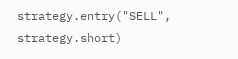strategy.entry("SELL", strategy.short)